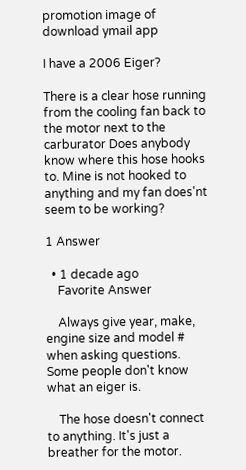promotion image of download ymail app

I have a 2006 Eiger?

There is a clear hose running from the cooling fan back to the motor next to the carburator Does anybody know where this hose hooks to. Mine is not hooked to anything and my fan does'nt seem to be working?

1 Answer

  • 1 decade ago
    Favorite Answer

    Always give year, make, engine size and model # when asking questions. Some people don't know what an eiger is.

    The hose doesn't connect to anything. It's just a breather for the motor.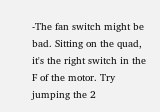-The fan switch might be bad. Sitting on the quad, it's the right switch in the F of the motor. Try jumping the 2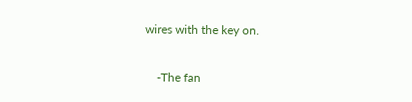wires with the key on.

    -The fan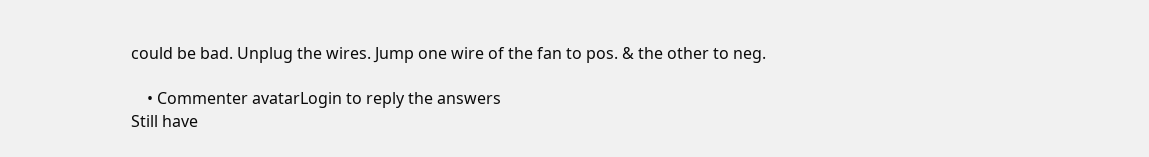could be bad. Unplug the wires. Jump one wire of the fan to pos. & the other to neg.

    • Commenter avatarLogin to reply the answers
Still have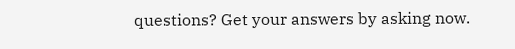questions? Get your answers by asking now.